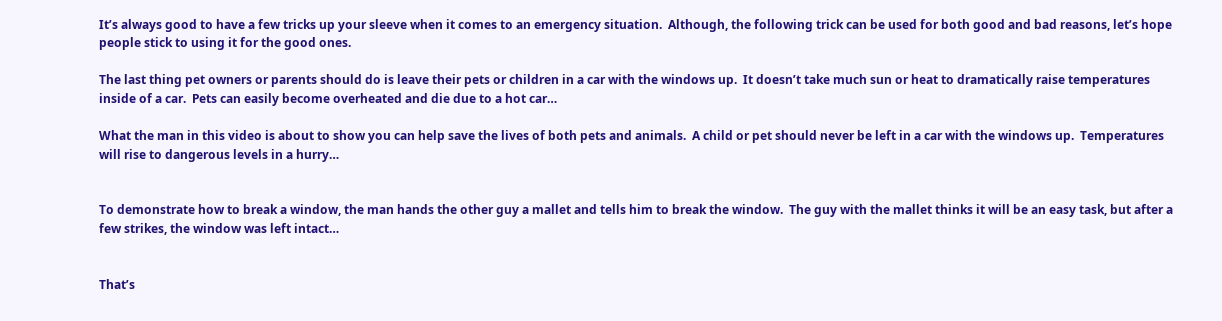It’s always good to have a few tricks up your sleeve when it comes to an emergency situation.  Although, the following trick can be used for both good and bad reasons, let’s hope people stick to using it for the good ones.

The last thing pet owners or parents should do is leave their pets or children in a car with the windows up.  It doesn’t take much sun or heat to dramatically raise temperatures inside of a car.  Pets can easily become overheated and die due to a hot car…

What the man in this video is about to show you can help save the lives of both pets and animals.  A child or pet should never be left in a car with the windows up.  Temperatures will rise to dangerous levels in a hurry…


To demonstrate how to break a window, the man hands the other guy a mallet and tells him to break the window.  The guy with the mallet thinks it will be an easy task, but after a few strikes, the window was left intact…


That’s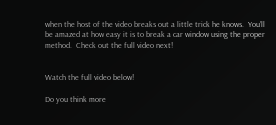when the host of the video breaks out a little trick he knows.  You’ll be amazed at how easy it is to break a car window using the proper method.  Check out the full video next!


Watch the full video below!

Do you think more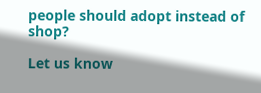people should adopt instead of shop?

Let us know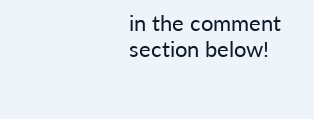in the comment section below!